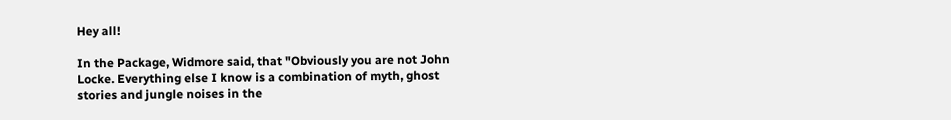Hey all!

In the Package, Widmore said, that "Obviously you are not John Locke. Everything else I know is a combination of myth, ghost stories and jungle noises in the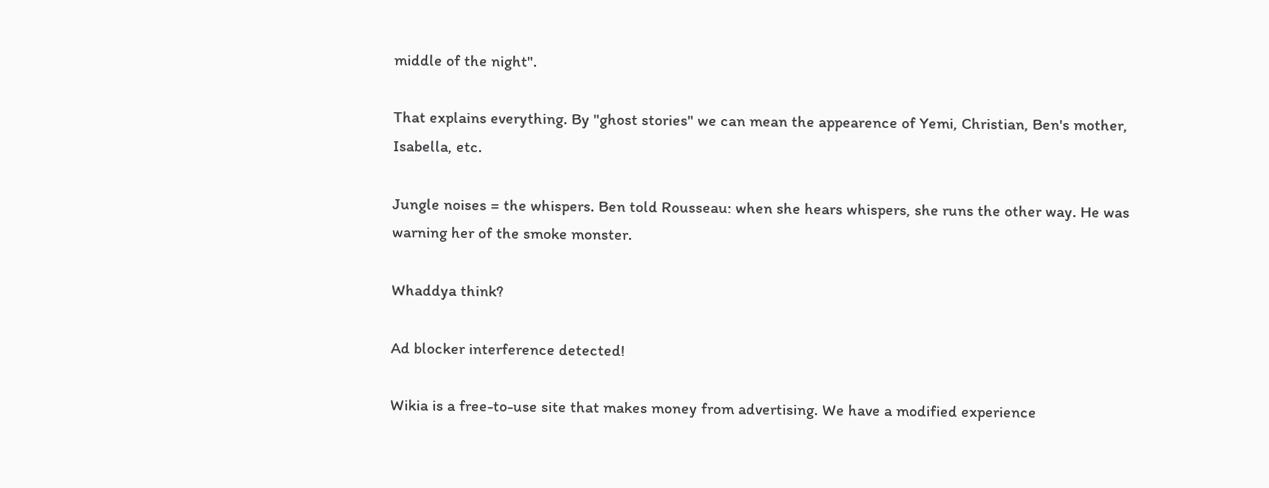middle of the night".

That explains everything. By "ghost stories" we can mean the appearence of Yemi, Christian, Ben's mother, Isabella, etc.

Jungle noises = the whispers. Ben told Rousseau: when she hears whispers, she runs the other way. He was warning her of the smoke monster.

Whaddya think?

Ad blocker interference detected!

Wikia is a free-to-use site that makes money from advertising. We have a modified experience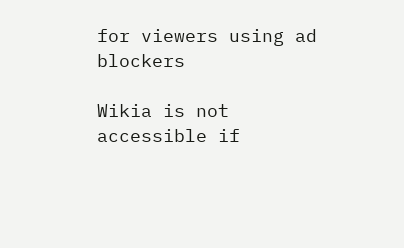for viewers using ad blockers

Wikia is not accessible if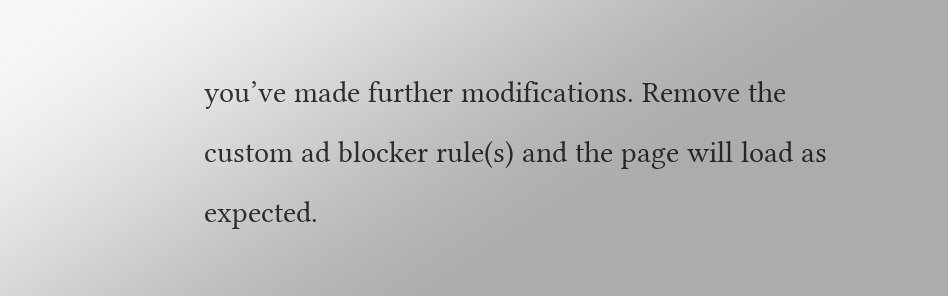you’ve made further modifications. Remove the custom ad blocker rule(s) and the page will load as expected.